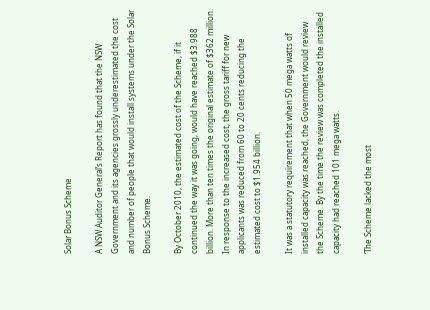Solar Bonus Scheme

A NSW Auditor General’s Report has found that the NSW Government and its agencies grossly underestimated the cost and number of people that would install systems under the Solar Bonus Scheme.

By October 2010, the estimated cost of the Scheme, if it continued the way it was going, would have reached $3.988 billion. More than ten times the original estimate of $362 million. In response to the increased cost, the gross tariff for new applicants was reduced from 60 to 20 cents reducing the estimated cost to $1.954 billion.

It was a statutory requirement that when 50 mega watts of installed capacity was reached, the Government would review the Scheme. By the time the review was completed the installed capacity had reached 101 mega watts.

‘The Scheme lacked the most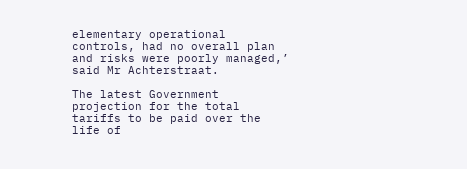elementary operational controls, had no overall plan and risks were poorly managed,’ said Mr Achterstraat.

The latest Government projection for the total tariffs to be paid over the life of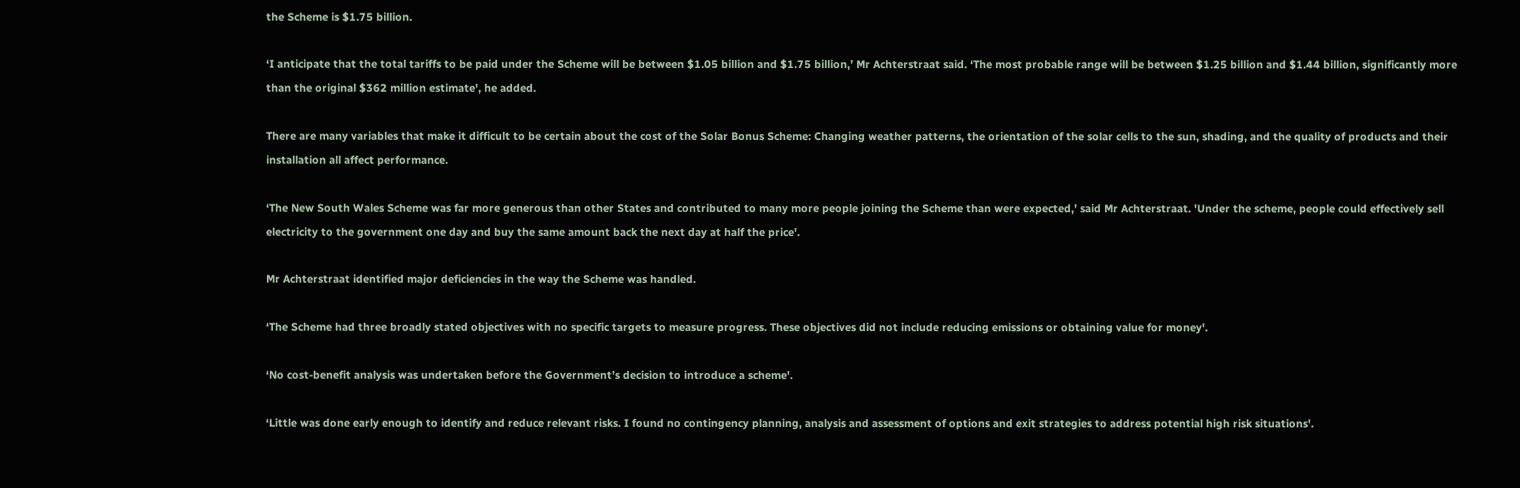the Scheme is $1.75 billion.

‘I anticipate that the total tariffs to be paid under the Scheme will be between $1.05 billion and $1.75 billion,’ Mr Achterstraat said. ‘The most probable range will be between $1.25 billion and $1.44 billion, significantly more than the original $362 million estimate', he added.

There are many variables that make it difficult to be certain about the cost of the Solar Bonus Scheme: Changing weather patterns, the orientation of the solar cells to the sun, shading, and the quality of products and their installation all affect performance.

‘The New South Wales Scheme was far more generous than other States and contributed to many more people joining the Scheme than were expected,’ said Mr Achterstraat. 'Under the scheme, people could effectively sell electricity to the government one day and buy the same amount back the next day at half the price'.

Mr Achterstraat identified major deficiencies in the way the Scheme was handled.

‘The Scheme had three broadly stated objectives with no specific targets to measure progress. These objectives did not include reducing emissions or obtaining value for money'.

‘No cost-benefit analysis was undertaken before the Government’s decision to introduce a scheme'.

‘Little was done early enough to identify and reduce relevant risks. I found no contingency planning, analysis and assessment of options and exit strategies to address potential high risk situations'.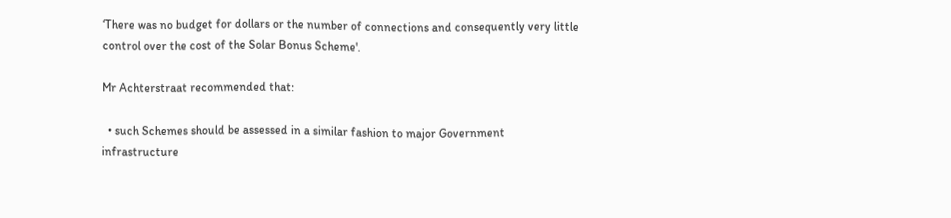‘There was no budget for dollars or the number of connections and consequently very little control over the cost of the Solar Bonus Scheme'.

Mr Achterstraat recommended that:

  • such Schemes should be assessed in a similar fashion to major Government infrastructure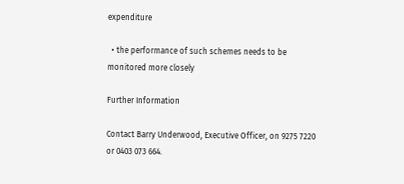expenditure

  • the performance of such schemes needs to be monitored more closely

Further Information

Contact Barry Underwood, Executive Officer, on 9275 7220 or 0403 073 664.